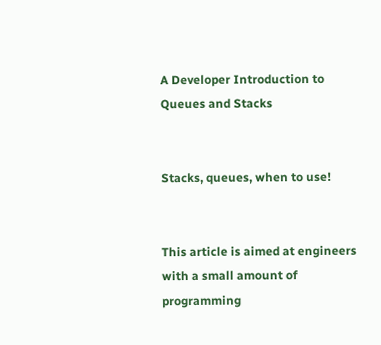A Developer Introduction to Queues and Stacks


Stacks, queues, when to use!


This article is aimed at engineers with a small amount of programming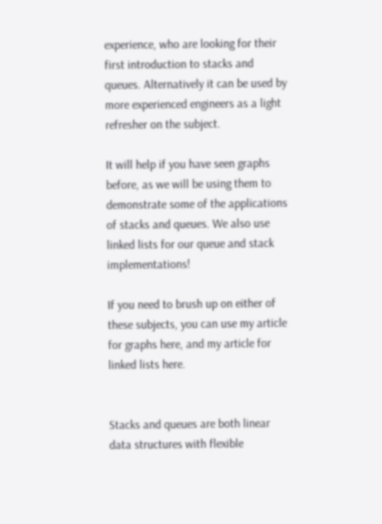experience, who are looking for their first introduction to stacks and queues. Alternatively it can be used by more experienced engineers as a light refresher on the subject.

It will help if you have seen graphs before, as we will be using them to demonstrate some of the applications of stacks and queues. We also use linked lists for our queue and stack implementations!

If you need to brush up on either of these subjects, you can use my article for graphs here, and my article for linked lists here.


Stacks and queues are both linear data structures with flexible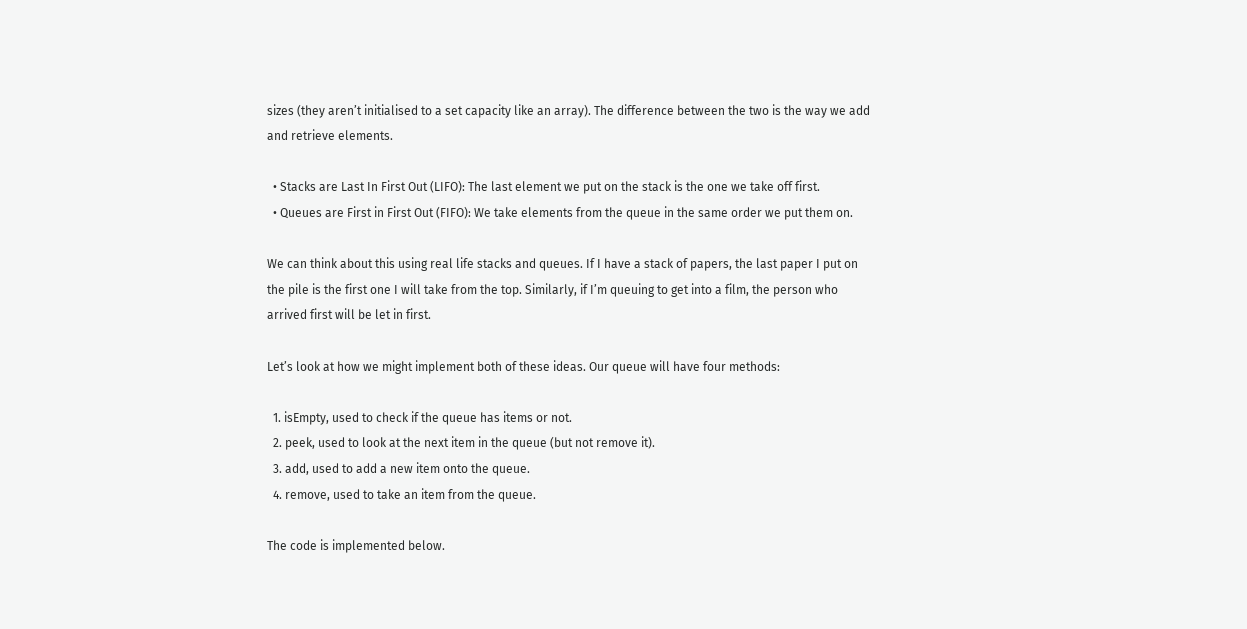sizes (they aren’t initialised to a set capacity like an array). The difference between the two is the way we add and retrieve elements.

  • Stacks are Last In First Out (LIFO): The last element we put on the stack is the one we take off first.
  • Queues are First in First Out (FIFO): We take elements from the queue in the same order we put them on.

We can think about this using real life stacks and queues. If I have a stack of papers, the last paper I put on the pile is the first one I will take from the top. Similarly, if I’m queuing to get into a film, the person who arrived first will be let in first.

Let’s look at how we might implement both of these ideas. Our queue will have four methods:

  1. isEmpty, used to check if the queue has items or not.
  2. peek, used to look at the next item in the queue (but not remove it).
  3. add, used to add a new item onto the queue.
  4. remove, used to take an item from the queue.

The code is implemented below.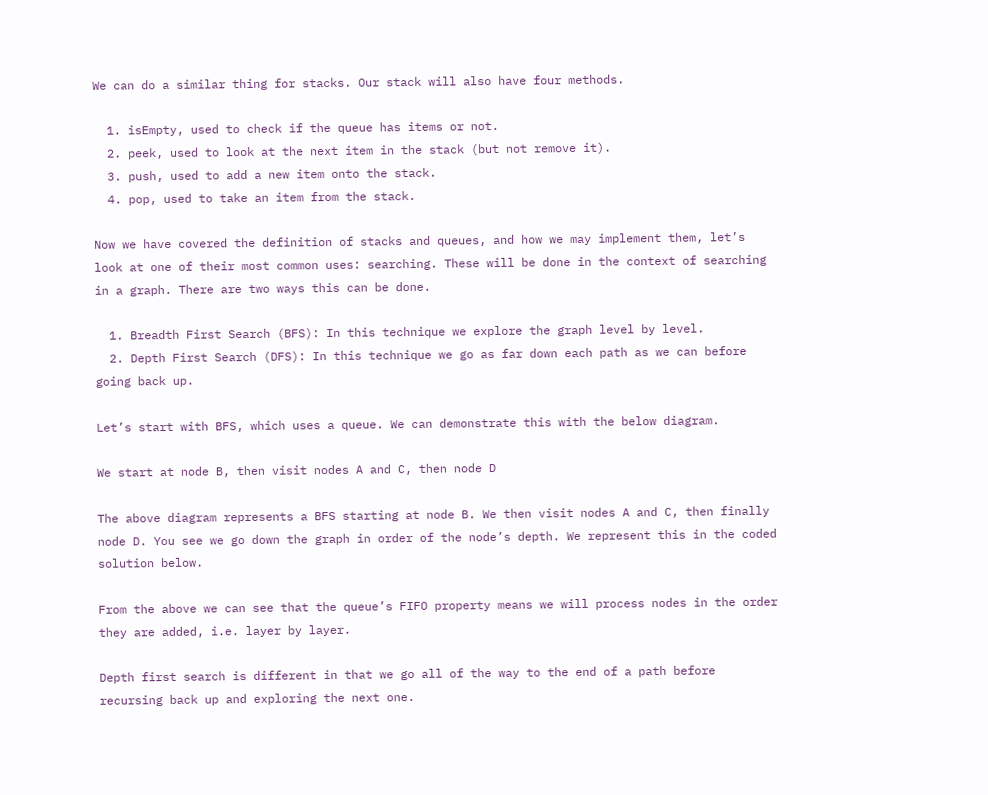We can do a similar thing for stacks. Our stack will also have four methods.

  1. isEmpty, used to check if the queue has items or not.
  2. peek, used to look at the next item in the stack (but not remove it).
  3. push, used to add a new item onto the stack.
  4. pop, used to take an item from the stack.

Now we have covered the definition of stacks and queues, and how we may implement them, let’s look at one of their most common uses: searching. These will be done in the context of searching in a graph. There are two ways this can be done.

  1. Breadth First Search (BFS): In this technique we explore the graph level by level.
  2. Depth First Search (DFS): In this technique we go as far down each path as we can before going back up.

Let’s start with BFS, which uses a queue. We can demonstrate this with the below diagram.

We start at node B, then visit nodes A and C, then node D

The above diagram represents a BFS starting at node B. We then visit nodes A and C, then finally node D. You see we go down the graph in order of the node’s depth. We represent this in the coded solution below.

From the above we can see that the queue’s FIFO property means we will process nodes in the order they are added, i.e. layer by layer.

Depth first search is different in that we go all of the way to the end of a path before recursing back up and exploring the next one.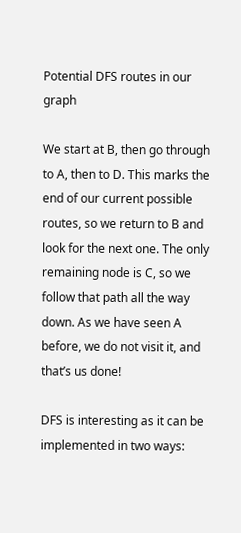Potential DFS routes in our graph

We start at B, then go through to A, then to D. This marks the end of our current possible routes, so we return to B and look for the next one. The only remaining node is C, so we follow that path all the way down. As we have seen A before, we do not visit it, and that’s us done!

DFS is interesting as it can be implemented in two ways: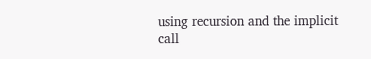using recursion and the implicit call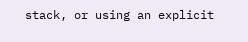stack, or using an explicit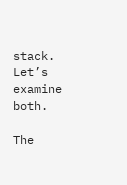stack. Let’s examine both.

The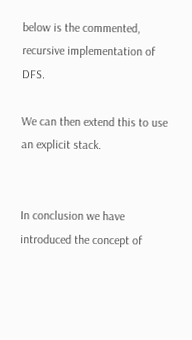below is the commented, recursive implementation of DFS.

We can then extend this to use an explicit stack.


In conclusion we have introduced the concept of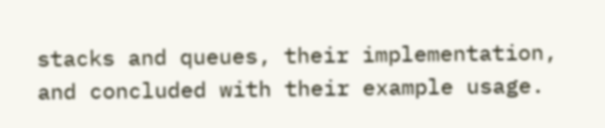stacks and queues, their implementation, and concluded with their example usage.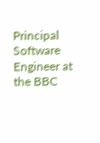Principal Software Engineer at the BBC